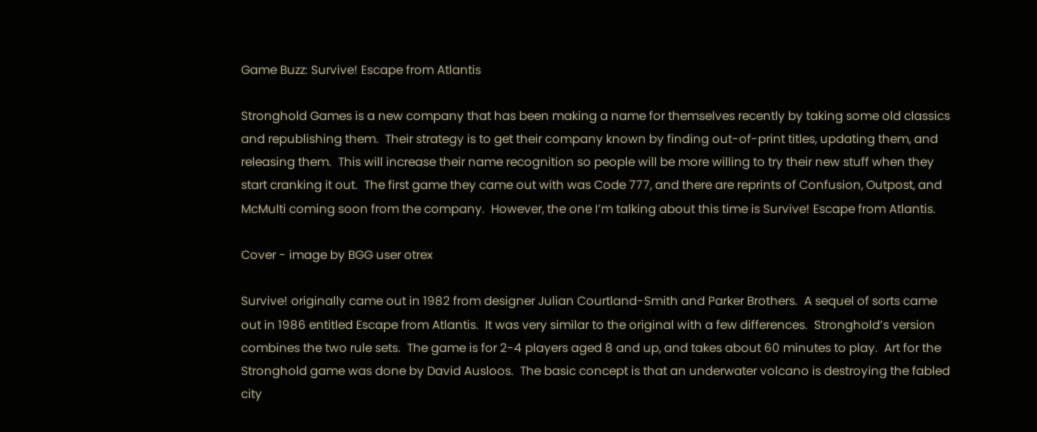Game Buzz: Survive! Escape from Atlantis

Stronghold Games is a new company that has been making a name for themselves recently by taking some old classics and republishing them.  Their strategy is to get their company known by finding out-of-print titles, updating them, and releasing them.  This will increase their name recognition so people will be more willing to try their new stuff when they start cranking it out.  The first game they came out with was Code 777, and there are reprints of Confusion, Outpost, and McMulti coming soon from the company.  However, the one I’m talking about this time is Survive! Escape from Atlantis.

Cover - image by BGG user otrex

Survive! originally came out in 1982 from designer Julian Courtland-Smith and Parker Brothers.  A sequel of sorts came out in 1986 entitled Escape from Atlantis.  It was very similar to the original with a few differences.  Stronghold’s version combines the two rule sets.  The game is for 2-4 players aged 8 and up, and takes about 60 minutes to play.  Art for the Stronghold game was done by David Ausloos.  The basic concept is that an underwater volcano is destroying the fabled city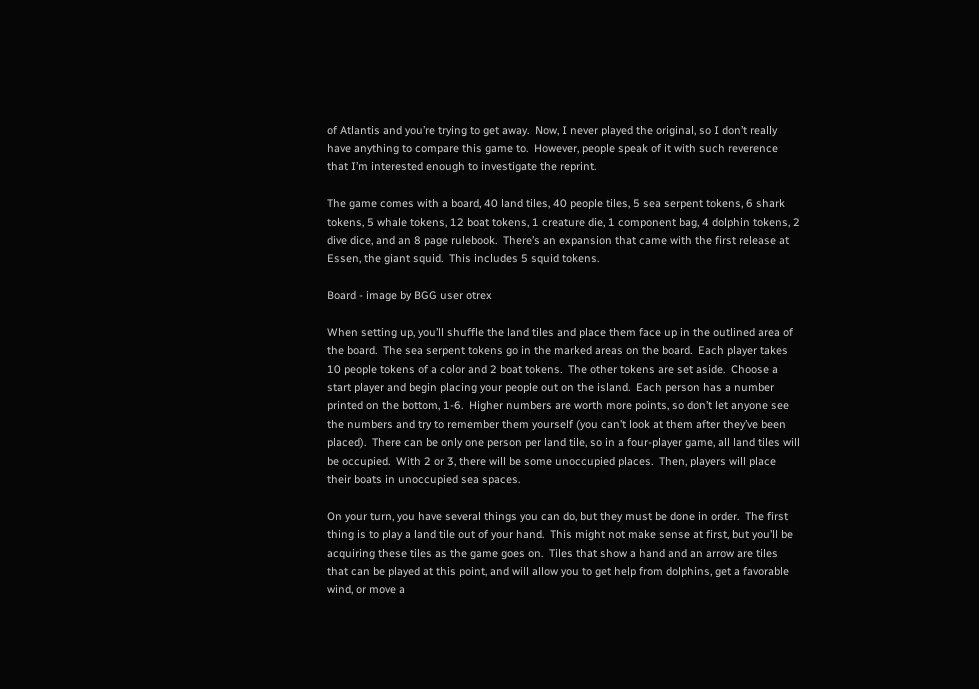of Atlantis and you’re trying to get away.  Now, I never played the original, so I don’t really have anything to compare this game to.  However, people speak of it with such reverence that I’m interested enough to investigate the reprint.

The game comes with a board, 40 land tiles, 40 people tiles, 5 sea serpent tokens, 6 shark tokens, 5 whale tokens, 12 boat tokens, 1 creature die, 1 component bag, 4 dolphin tokens, 2 dive dice, and an 8 page rulebook.  There’s an expansion that came with the first release at Essen, the giant squid.  This includes 5 squid tokens.

Board - image by BGG user otrex

When setting up, you’ll shuffle the land tiles and place them face up in the outlined area of the board.  The sea serpent tokens go in the marked areas on the board.  Each player takes 10 people tokens of a color and 2 boat tokens.  The other tokens are set aside.  Choose a start player and begin placing your people out on the island.  Each person has a number printed on the bottom, 1-6.  Higher numbers are worth more points, so don’t let anyone see the numbers and try to remember them yourself (you can’t look at them after they’ve been placed).  There can be only one person per land tile, so in a four-player game, all land tiles will be occupied.  With 2 or 3, there will be some unoccupied places.  Then, players will place their boats in unoccupied sea spaces.

On your turn, you have several things you can do, but they must be done in order.  The first thing is to play a land tile out of your hand.  This might not make sense at first, but you’ll be acquiring these tiles as the game goes on.  Tiles that show a hand and an arrow are tiles that can be played at this point, and will allow you to get help from dolphins, get a favorable wind, or move a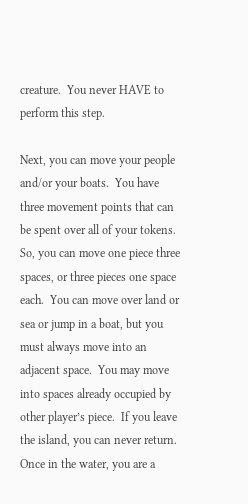creature.  You never HAVE to perform this step.

Next, you can move your people and/or your boats.  You have three movement points that can be spent over all of your tokens.  So, you can move one piece three spaces, or three pieces one space each.  You can move over land or sea or jump in a boat, but you must always move into an adjacent space.  You may move into spaces already occupied by other player’s piece.  If you leave the island, you can never return.  Once in the water, you are a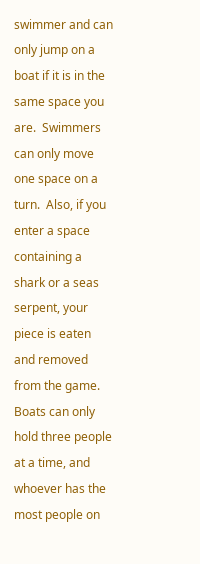swimmer and can only jump on a boat if it is in the same space you are.  Swimmers can only move one space on a turn.  Also, if you enter a space containing a shark or a seas serpent, your piece is eaten and removed from the game.  Boats can only hold three people at a time, and whoever has the most people on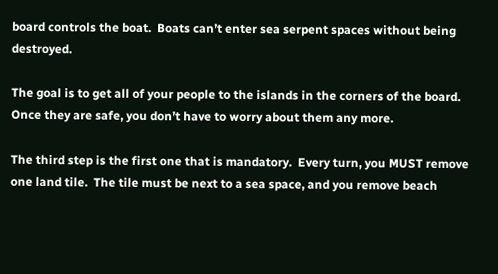board controls the boat.  Boats can’t enter sea serpent spaces without being destroyed.

The goal is to get all of your people to the islands in the corners of the board.  Once they are safe, you don’t have to worry about them any more.

The third step is the first one that is mandatory.  Every turn, you MUST remove one land tile.  The tile must be next to a sea space, and you remove beach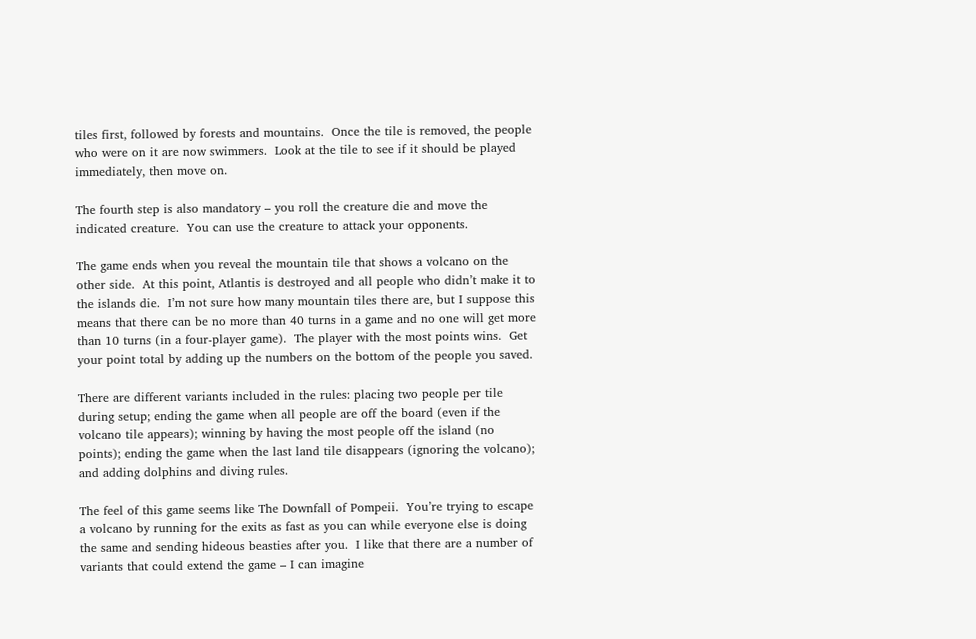tiles first, followed by forests and mountains.  Once the tile is removed, the people who were on it are now swimmers.  Look at the tile to see if it should be played immediately, then move on.

The fourth step is also mandatory – you roll the creature die and move the indicated creature.  You can use the creature to attack your opponents.

The game ends when you reveal the mountain tile that shows a volcano on the other side.  At this point, Atlantis is destroyed and all people who didn’t make it to the islands die.  I’m not sure how many mountain tiles there are, but I suppose this means that there can be no more than 40 turns in a game and no one will get more than 10 turns (in a four-player game).  The player with the most points wins.  Get your point total by adding up the numbers on the bottom of the people you saved.

There are different variants included in the rules: placing two people per tile during setup; ending the game when all people are off the board (even if the volcano tile appears); winning by having the most people off the island (no points); ending the game when the last land tile disappears (ignoring the volcano); and adding dolphins and diving rules.

The feel of this game seems like The Downfall of Pompeii.  You’re trying to escape a volcano by running for the exits as fast as you can while everyone else is doing the same and sending hideous beasties after you.  I like that there are a number of variants that could extend the game – I can imagine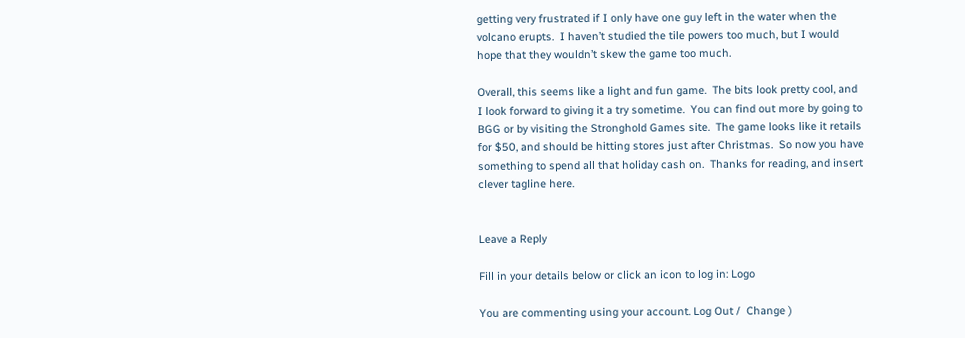getting very frustrated if I only have one guy left in the water when the volcano erupts.  I haven’t studied the tile powers too much, but I would hope that they wouldn’t skew the game too much.

Overall, this seems like a light and fun game.  The bits look pretty cool, and I look forward to giving it a try sometime.  You can find out more by going to BGG or by visiting the Stronghold Games site.  The game looks like it retails for $50, and should be hitting stores just after Christmas.  So now you have something to spend all that holiday cash on.  Thanks for reading, and insert clever tagline here.


Leave a Reply

Fill in your details below or click an icon to log in: Logo

You are commenting using your account. Log Out /  Change )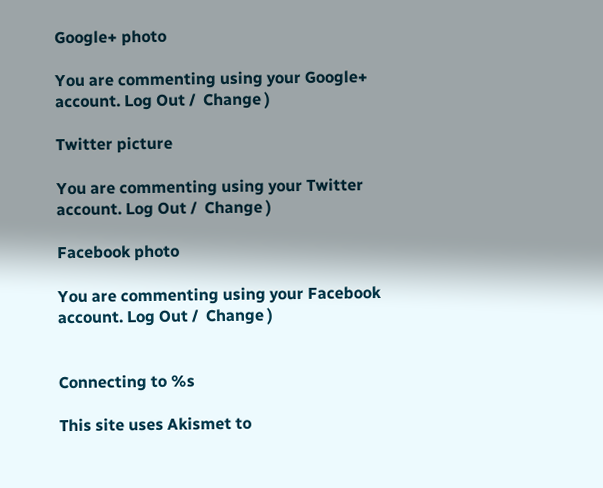Google+ photo

You are commenting using your Google+ account. Log Out /  Change )

Twitter picture

You are commenting using your Twitter account. Log Out /  Change )

Facebook photo

You are commenting using your Facebook account. Log Out /  Change )


Connecting to %s

This site uses Akismet to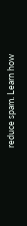reduce spam. Learn how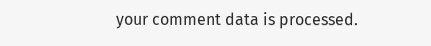your comment data is processed.